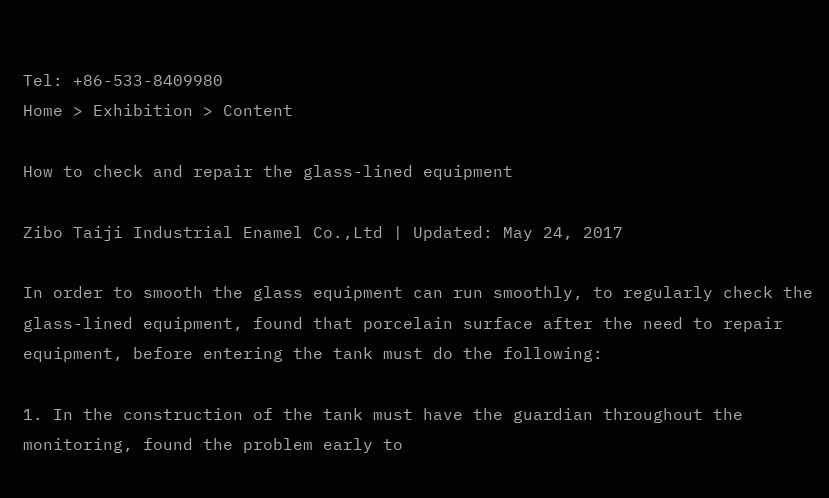Tel: +86-533-8409980
Home > Exhibition > Content

How to check and repair the glass-lined equipment

Zibo Taiji Industrial Enamel Co.,Ltd | Updated: May 24, 2017

In order to smooth the glass equipment can run smoothly, to regularly check the glass-lined equipment, found that porcelain surface after the need to repair equipment, before entering the tank must do the following:

1. In the construction of the tank must have the guardian throughout the monitoring, found the problem early to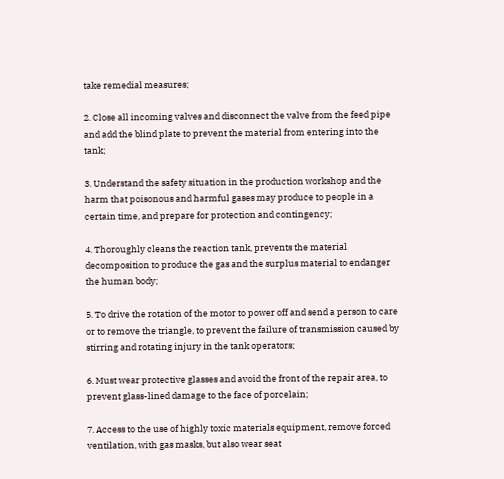take remedial measures;

2. Close all incoming valves and disconnect the valve from the feed pipe and add the blind plate to prevent the material from entering into the tank;

3. Understand the safety situation in the production workshop and the harm that poisonous and harmful gases may produce to people in a certain time, and prepare for protection and contingency;

4. Thoroughly cleans the reaction tank, prevents the material decomposition to produce the gas and the surplus material to endanger the human body;

5. To drive the rotation of the motor to power off and send a person to care or to remove the triangle, to prevent the failure of transmission caused by stirring and rotating injury in the tank operators;

6. Must wear protective glasses and avoid the front of the repair area, to prevent glass-lined damage to the face of porcelain;

7. Access to the use of highly toxic materials equipment, remove forced ventilation, with gas masks, but also wear seat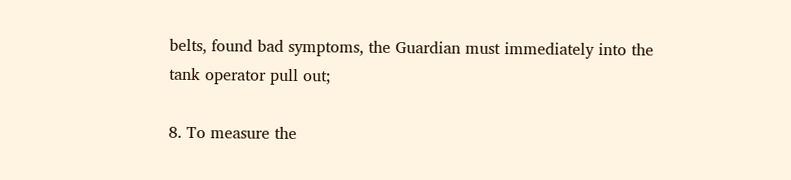belts, found bad symptoms, the Guardian must immediately into the tank operator pull out;

8. To measure the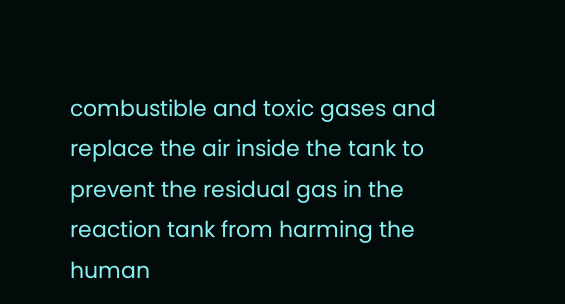combustible and toxic gases and replace the air inside the tank to prevent the residual gas in the reaction tank from harming the human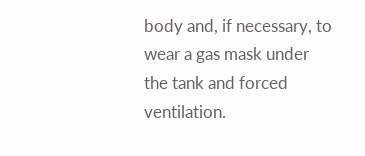body and, if necessary, to wear a gas mask under the tank and forced ventilation.